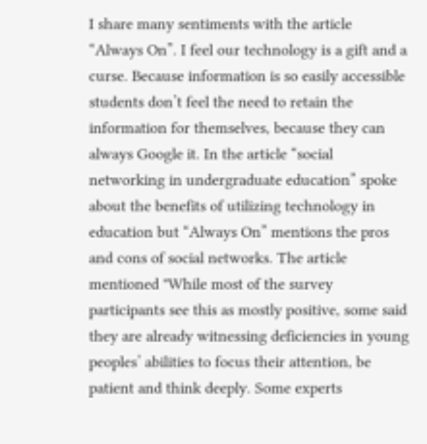I share many sentiments with the article “Always On”. I feel our technology is a gift and a curse. Because information is so easily accessible students don’t feel the need to retain the information for themselves, because they can always Google it. In the article “social networking in undergraduate education” spoke about the benefits of utilizing technology in education but “Always On” mentions the pros and cons of social networks. The article mentioned "While most of the survey participants see this as mostly positive, some said they are already witnessing deficiencies in young peoples’ abilities to focus their attention, be patient and think deeply. Some experts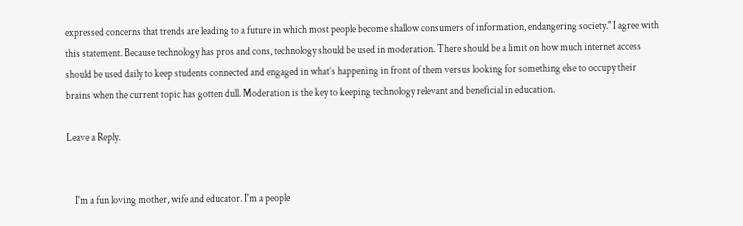expressed concerns that trends are leading to a future in which most people become shallow consumers of information, endangering society." I agree with this statement. Because technology has pros and cons, technology should be used in moderation. There should be a limit on how much internet access should be used daily to keep students connected and engaged in what’s happening in front of them versus looking for something else to occupy their brains when the current topic has gotten dull. Moderation is the key to keeping technology relevant and beneficial in education.

Leave a Reply.


    I'm a fun loving mother, wife and educator. I'm a people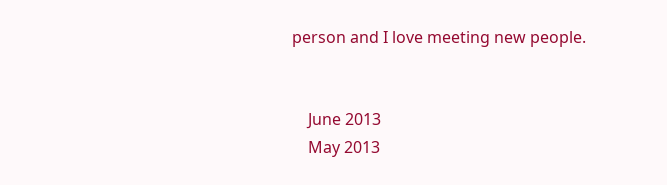person and I love meeting new people.


    June 2013
    May 2013